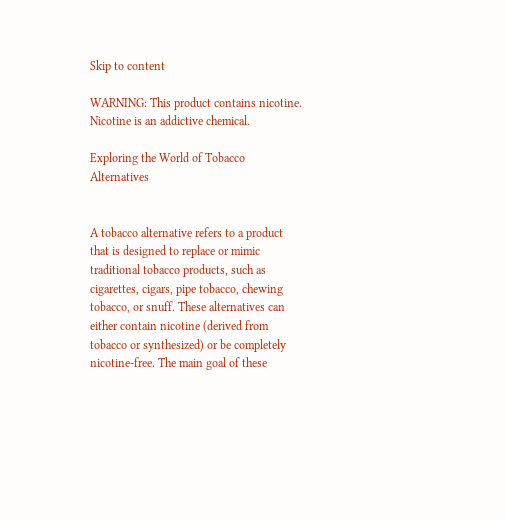Skip to content

WARNING: This product contains nicotine. Nicotine is an addictive chemical.

Exploring the World of Tobacco Alternatives


A tobacco alternative refers to a product that is designed to replace or mimic traditional tobacco products, such as cigarettes, cigars, pipe tobacco, chewing tobacco, or snuff. These alternatives can either contain nicotine (derived from tobacco or synthesized) or be completely nicotine-free. The main goal of these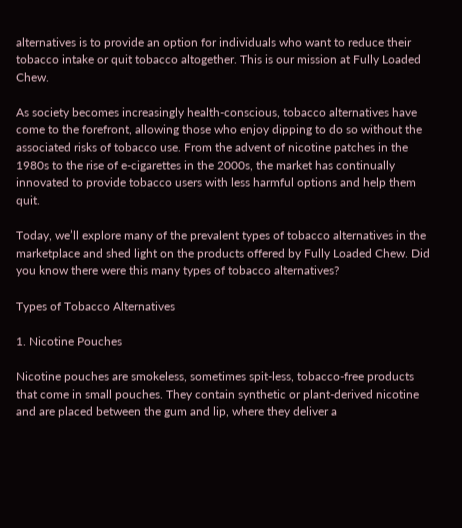alternatives is to provide an option for individuals who want to reduce their tobacco intake or quit tobacco altogether. This is our mission at Fully Loaded Chew.

As society becomes increasingly health-conscious, tobacco alternatives have come to the forefront, allowing those who enjoy dipping to do so without the associated risks of tobacco use. From the advent of nicotine patches in the 1980s to the rise of e-cigarettes in the 2000s, the market has continually innovated to provide tobacco users with less harmful options and help them quit.

Today, we’ll explore many of the prevalent types of tobacco alternatives in the marketplace and shed light on the products offered by Fully Loaded Chew. Did you know there were this many types of tobacco alternatives?

Types of Tobacco Alternatives

1. Nicotine Pouches

Nicotine pouches are smokeless, sometimes spit-less, tobacco-free products that come in small pouches. They contain synthetic or plant-derived nicotine and are placed between the gum and lip, where they deliver a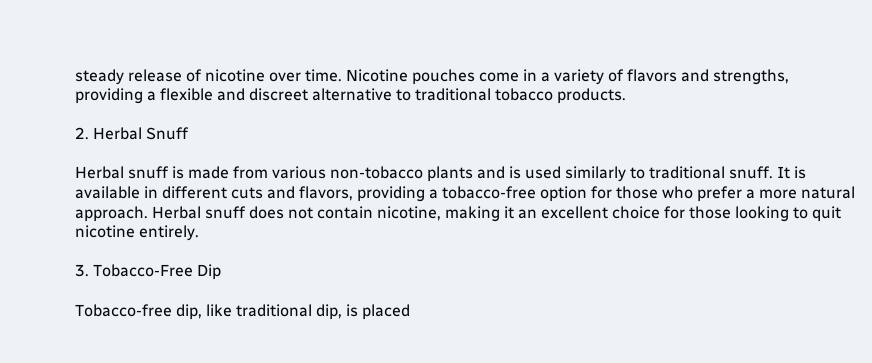steady release of nicotine over time. Nicotine pouches come in a variety of flavors and strengths, providing a flexible and discreet alternative to traditional tobacco products.

2. Herbal Snuff

Herbal snuff is made from various non-tobacco plants and is used similarly to traditional snuff. It is available in different cuts and flavors, providing a tobacco-free option for those who prefer a more natural approach. Herbal snuff does not contain nicotine, making it an excellent choice for those looking to quit nicotine entirely.

3. Tobacco-Free Dip

Tobacco-free dip, like traditional dip, is placed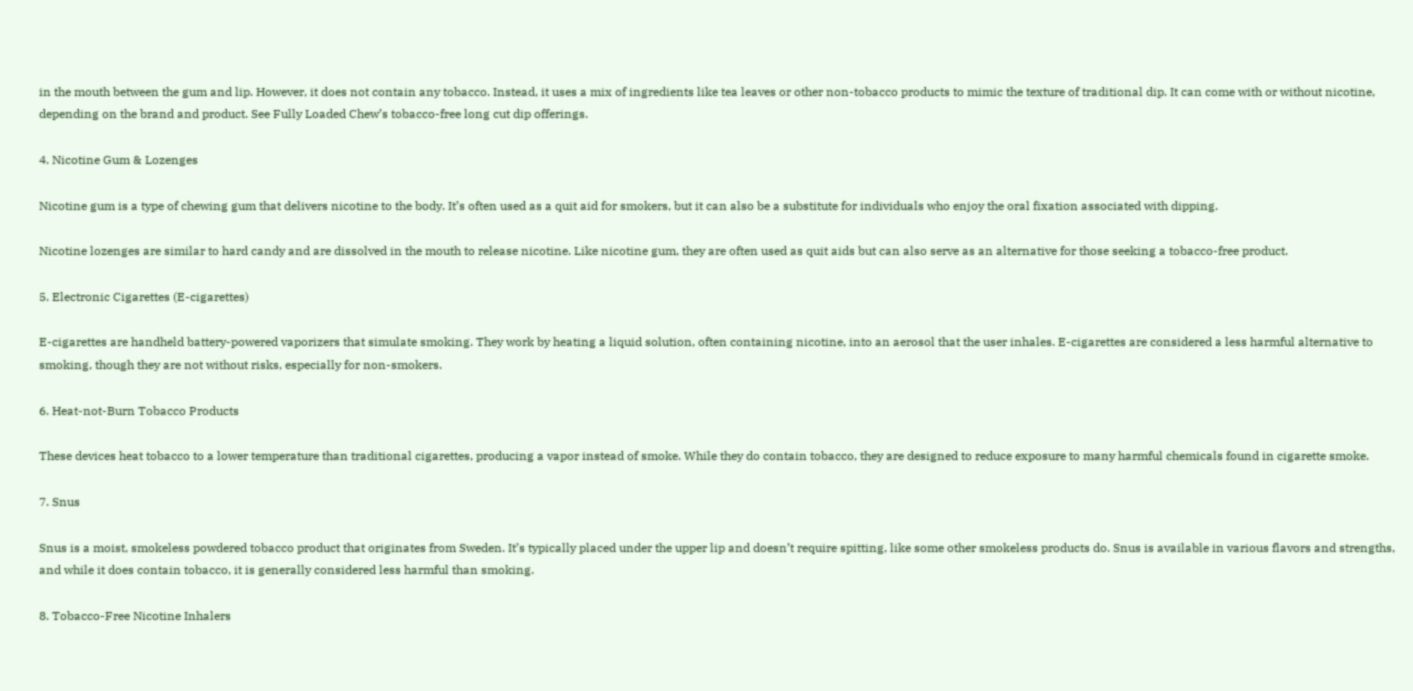in the mouth between the gum and lip. However, it does not contain any tobacco. Instead, it uses a mix of ingredients like tea leaves or other non-tobacco products to mimic the texture of traditional dip. It can come with or without nicotine, depending on the brand and product. See Fully Loaded Chew’s tobacco-free long cut dip offerings.

4. Nicotine Gum & Lozenges

Nicotine gum is a type of chewing gum that delivers nicotine to the body. It’s often used as a quit aid for smokers, but it can also be a substitute for individuals who enjoy the oral fixation associated with dipping.

Nicotine lozenges are similar to hard candy and are dissolved in the mouth to release nicotine. Like nicotine gum, they are often used as quit aids but can also serve as an alternative for those seeking a tobacco-free product.

5. Electronic Cigarettes (E-cigarettes)

E-cigarettes are handheld battery-powered vaporizers that simulate smoking. They work by heating a liquid solution, often containing nicotine, into an aerosol that the user inhales. E-cigarettes are considered a less harmful alternative to smoking, though they are not without risks, especially for non-smokers.

6. Heat-not-Burn Tobacco Products

These devices heat tobacco to a lower temperature than traditional cigarettes, producing a vapor instead of smoke. While they do contain tobacco, they are designed to reduce exposure to many harmful chemicals found in cigarette smoke.

7. Snus

Snus is a moist, smokeless powdered tobacco product that originates from Sweden. It’s typically placed under the upper lip and doesn’t require spitting, like some other smokeless products do. Snus is available in various flavors and strengths, and while it does contain tobacco, it is generally considered less harmful than smoking.

8. Tobacco-Free Nicotine Inhalers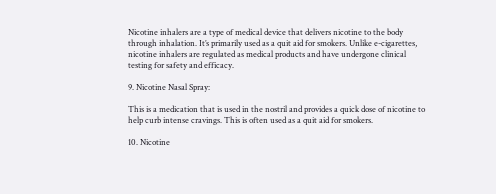Nicotine inhalers are a type of medical device that delivers nicotine to the body through inhalation. It’s primarily used as a quit aid for smokers. Unlike e-cigarettes, nicotine inhalers are regulated as medical products and have undergone clinical testing for safety and efficacy.

9. Nicotine Nasal Spray:

This is a medication that is used in the nostril and provides a quick dose of nicotine to help curb intense cravings. This is often used as a quit aid for smokers.

10. Nicotine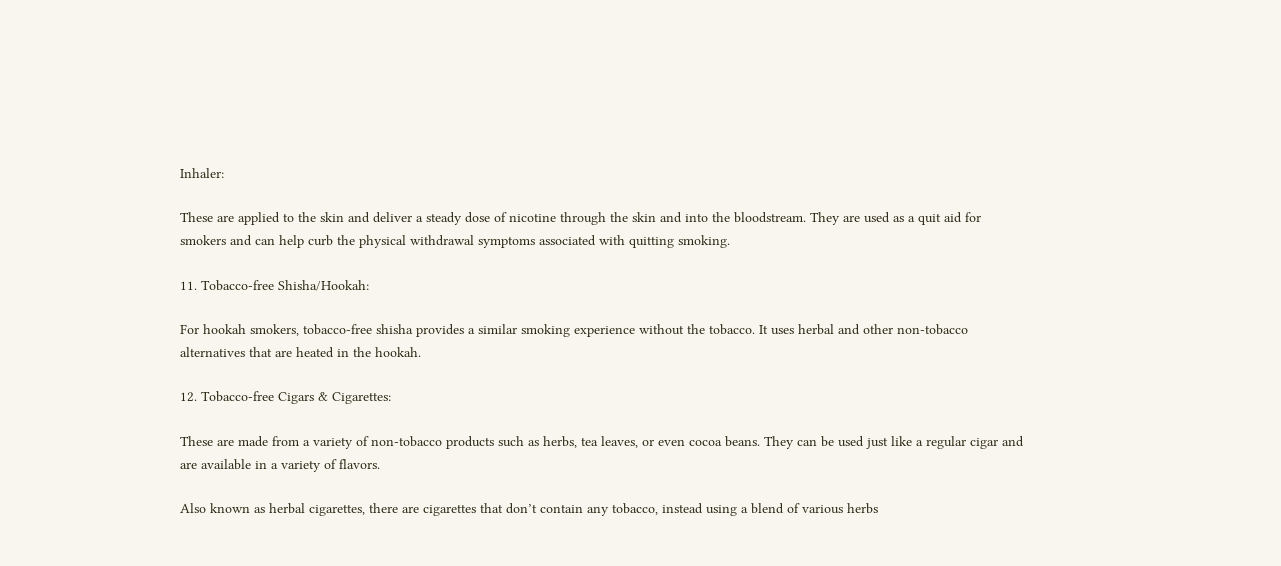Inhaler:

These are applied to the skin and deliver a steady dose of nicotine through the skin and into the bloodstream. They are used as a quit aid for smokers and can help curb the physical withdrawal symptoms associated with quitting smoking.

11. Tobacco-free Shisha/Hookah:

For hookah smokers, tobacco-free shisha provides a similar smoking experience without the tobacco. It uses herbal and other non-tobacco alternatives that are heated in the hookah.

12. Tobacco-free Cigars & Cigarettes:

These are made from a variety of non-tobacco products such as herbs, tea leaves, or even cocoa beans. They can be used just like a regular cigar and are available in a variety of flavors.

Also known as herbal cigarettes, there are cigarettes that don’t contain any tobacco, instead using a blend of various herbs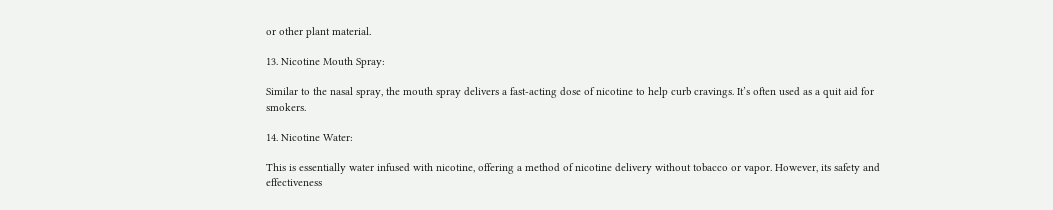or other plant material.

13. Nicotine Mouth Spray:

Similar to the nasal spray, the mouth spray delivers a fast-acting dose of nicotine to help curb cravings. It’s often used as a quit aid for smokers.

14. Nicotine Water:

This is essentially water infused with nicotine, offering a method of nicotine delivery without tobacco or vapor. However, its safety and effectiveness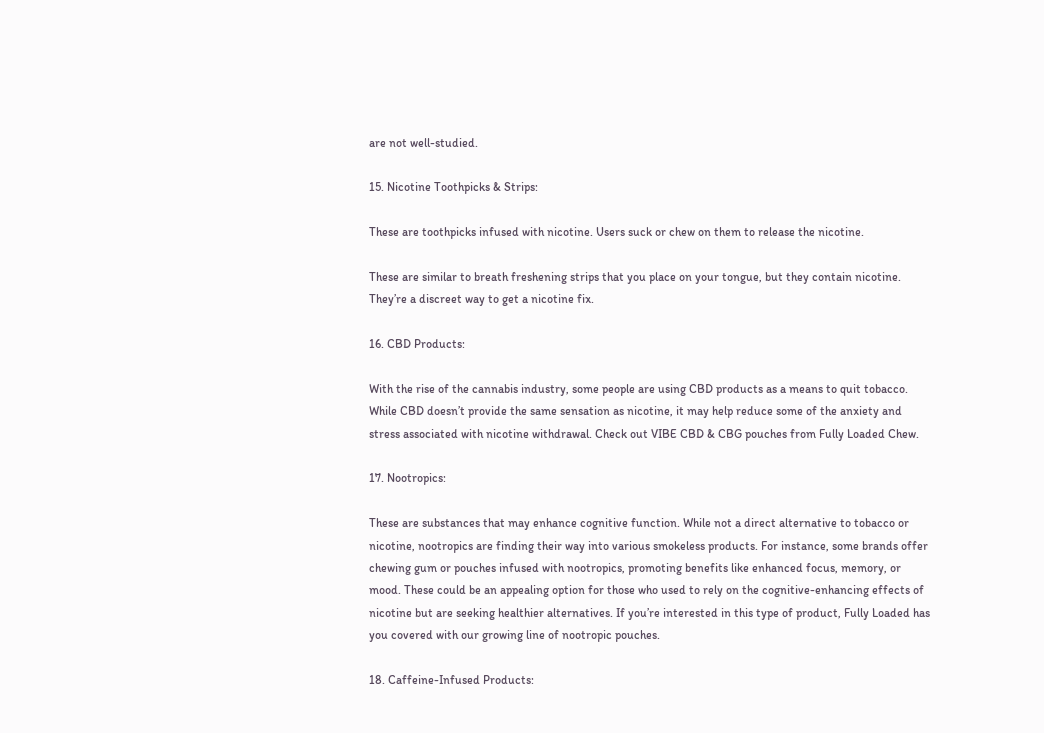are not well-studied.

15. Nicotine Toothpicks & Strips:

These are toothpicks infused with nicotine. Users suck or chew on them to release the nicotine.

These are similar to breath freshening strips that you place on your tongue, but they contain nicotine. They’re a discreet way to get a nicotine fix.

16. CBD Products:

With the rise of the cannabis industry, some people are using CBD products as a means to quit tobacco. While CBD doesn’t provide the same sensation as nicotine, it may help reduce some of the anxiety and stress associated with nicotine withdrawal. Check out VIBE CBD & CBG pouches from Fully Loaded Chew.

17. Nootropics:

These are substances that may enhance cognitive function. While not a direct alternative to tobacco or nicotine, nootropics are finding their way into various smokeless products. For instance, some brands offer chewing gum or pouches infused with nootropics, promoting benefits like enhanced focus, memory, or mood. These could be an appealing option for those who used to rely on the cognitive-enhancing effects of nicotine but are seeking healthier alternatives. If you’re interested in this type of product, Fully Loaded has you covered with our growing line of nootropic pouches.

18. Caffeine-Infused Products: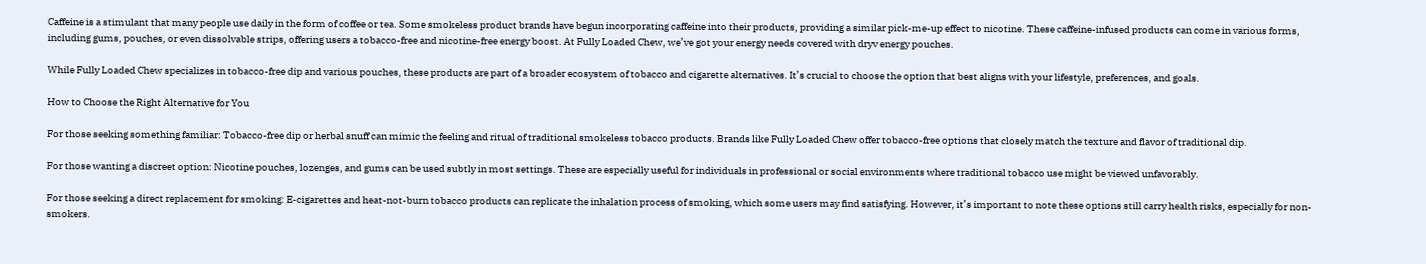Caffeine is a stimulant that many people use daily in the form of coffee or tea. Some smokeless product brands have begun incorporating caffeine into their products, providing a similar pick-me-up effect to nicotine. These caffeine-infused products can come in various forms, including gums, pouches, or even dissolvable strips, offering users a tobacco-free and nicotine-free energy boost. At Fully Loaded Chew, we’ve got your energy needs covered with dryv energy pouches.

While Fully Loaded Chew specializes in tobacco-free dip and various pouches, these products are part of a broader ecosystem of tobacco and cigarette alternatives. It’s crucial to choose the option that best aligns with your lifestyle, preferences, and goals.

How to Choose the Right Alternative for You

For those seeking something familiar: Tobacco-free dip or herbal snuff can mimic the feeling and ritual of traditional smokeless tobacco products. Brands like Fully Loaded Chew offer tobacco-free options that closely match the texture and flavor of traditional dip.

For those wanting a discreet option: Nicotine pouches, lozenges, and gums can be used subtly in most settings. These are especially useful for individuals in professional or social environments where traditional tobacco use might be viewed unfavorably.

For those seeking a direct replacement for smoking: E-cigarettes and heat-not-burn tobacco products can replicate the inhalation process of smoking, which some users may find satisfying. However, it’s important to note these options still carry health risks, especially for non-smokers.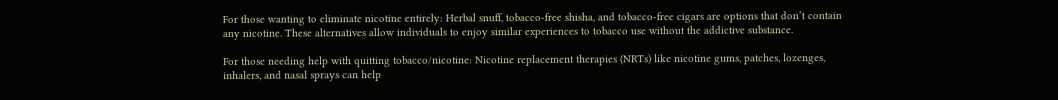For those wanting to eliminate nicotine entirely: Herbal snuff, tobacco-free shisha, and tobacco-free cigars are options that don’t contain any nicotine. These alternatives allow individuals to enjoy similar experiences to tobacco use without the addictive substance.

For those needing help with quitting tobacco/nicotine: Nicotine replacement therapies (NRTs) like nicotine gums, patches, lozenges, inhalers, and nasal sprays can help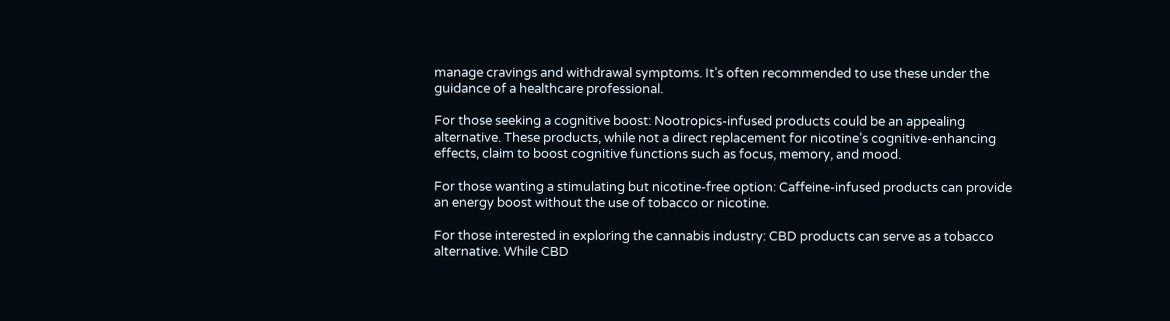manage cravings and withdrawal symptoms. It’s often recommended to use these under the guidance of a healthcare professional.

For those seeking a cognitive boost: Nootropics-infused products could be an appealing alternative. These products, while not a direct replacement for nicotine’s cognitive-enhancing effects, claim to boost cognitive functions such as focus, memory, and mood.

For those wanting a stimulating but nicotine-free option: Caffeine-infused products can provide an energy boost without the use of tobacco or nicotine.

For those interested in exploring the cannabis industry: CBD products can serve as a tobacco alternative. While CBD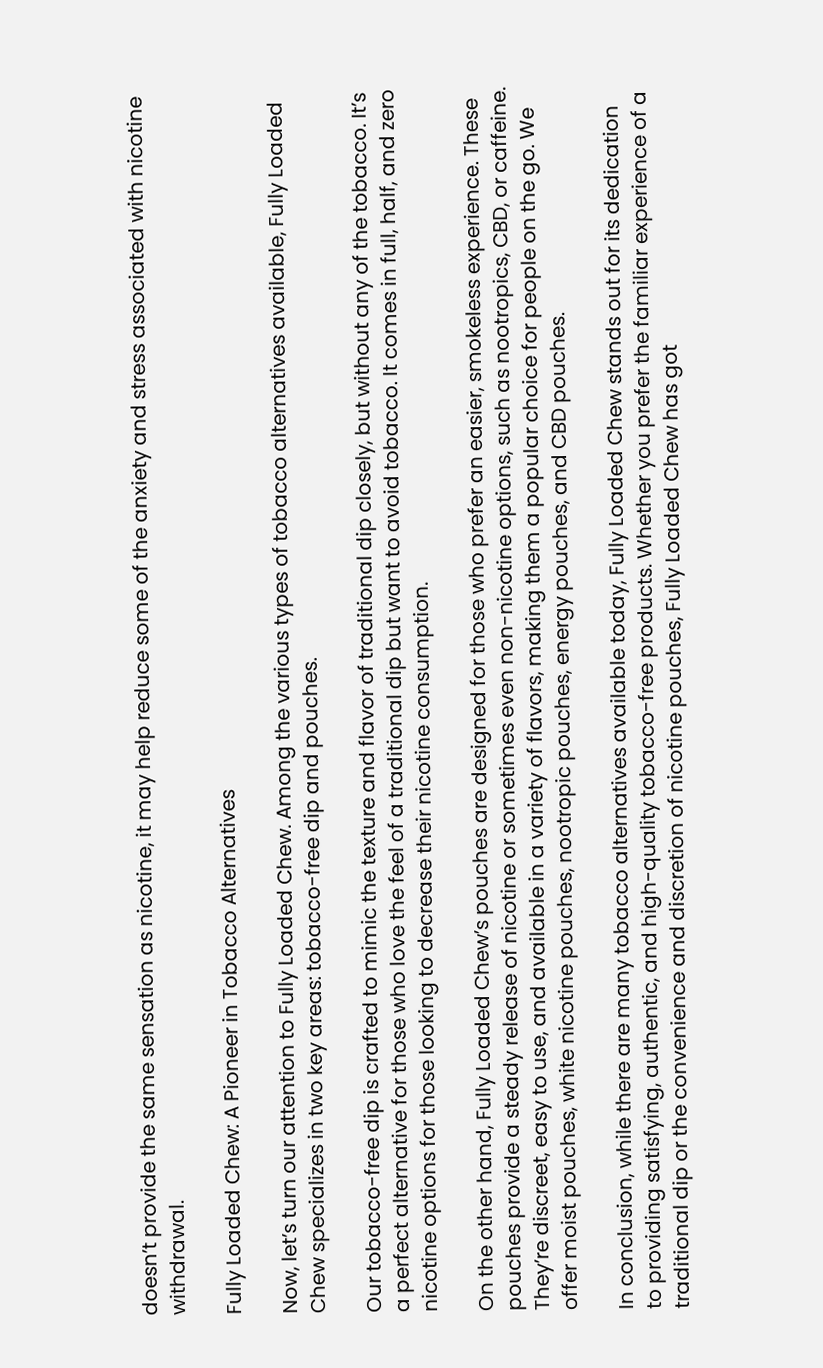doesn’t provide the same sensation as nicotine, it may help reduce some of the anxiety and stress associated with nicotine withdrawal.

Fully Loaded Chew: A Pioneer in Tobacco Alternatives

Now, let’s turn our attention to Fully Loaded Chew. Among the various types of tobacco alternatives available, Fully Loaded Chew specializes in two key areas: tobacco-free dip and pouches.

Our tobacco-free dip is crafted to mimic the texture and flavor of traditional dip closely, but without any of the tobacco. It’s a perfect alternative for those who love the feel of a traditional dip but want to avoid tobacco. It comes in full, half, and zero nicotine options for those looking to decrease their nicotine consumption.

On the other hand, Fully Loaded Chew’s pouches are designed for those who prefer an easier, smokeless experience. These pouches provide a steady release of nicotine or sometimes even non-nicotine options, such as nootropics, CBD, or caffeine. They’re discreet, easy to use, and available in a variety of flavors, making them a popular choice for people on the go. We offer moist pouches, white nicotine pouches, nootropic pouches, energy pouches, and CBD pouches.

In conclusion, while there are many tobacco alternatives available today, Fully Loaded Chew stands out for its dedication to providing satisfying, authentic, and high-quality tobacco-free products. Whether you prefer the familiar experience of a traditional dip or the convenience and discretion of nicotine pouches, Fully Loaded Chew has got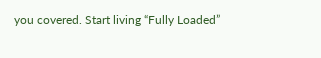you covered. Start living “Fully Loaded”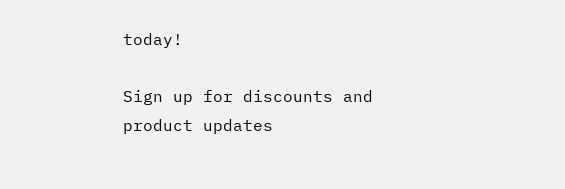today!

Sign up for discounts and product updates